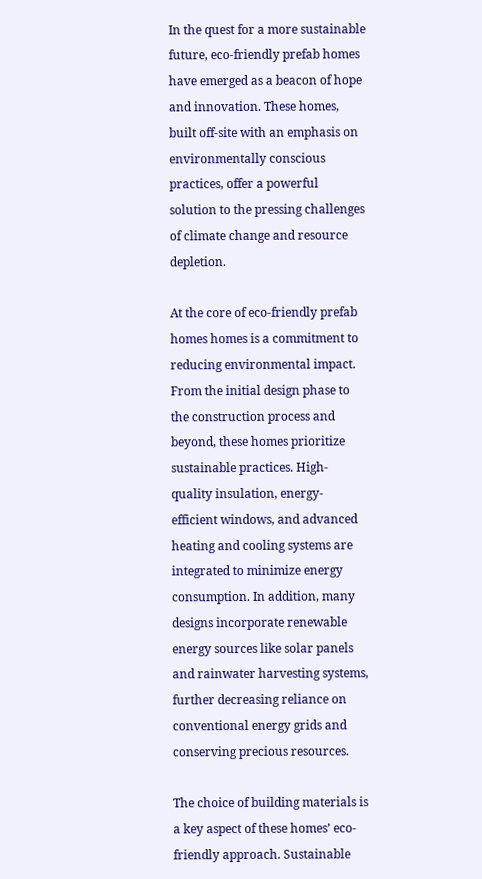In the quest for a more sustainable future, eco-friendly prefab homes have emerged as a beacon of hope and innovation. These homes, built off-site with an emphasis on environmentally conscious practices, offer a powerful solution to the pressing challenges of climate change and resource depletion.

At the core of eco-friendly prefab homes homes is a commitment to reducing environmental impact. From the initial design phase to the construction process and beyond, these homes prioritize sustainable practices. High-quality insulation, energy-efficient windows, and advanced heating and cooling systems are integrated to minimize energy consumption. In addition, many designs incorporate renewable energy sources like solar panels and rainwater harvesting systems, further decreasing reliance on conventional energy grids and conserving precious resources.

The choice of building materials is a key aspect of these homes’ eco-friendly approach. Sustainable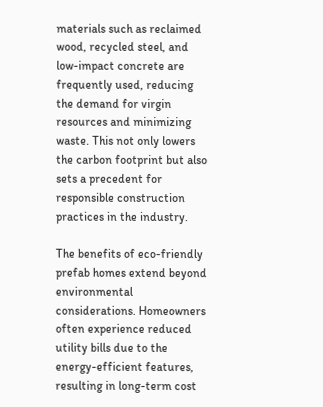materials such as reclaimed wood, recycled steel, and low-impact concrete are frequently used, reducing the demand for virgin resources and minimizing waste. This not only lowers the carbon footprint but also sets a precedent for responsible construction practices in the industry.

The benefits of eco-friendly prefab homes extend beyond environmental considerations. Homeowners often experience reduced utility bills due to the energy-efficient features, resulting in long-term cost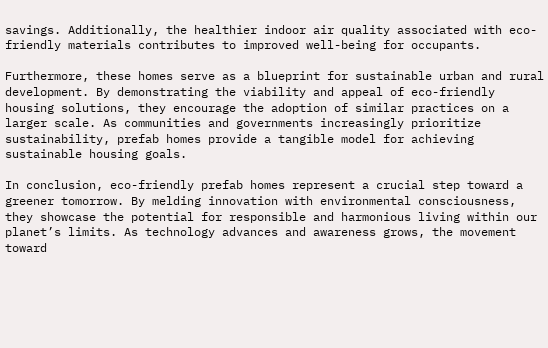savings. Additionally, the healthier indoor air quality associated with eco-friendly materials contributes to improved well-being for occupants.

Furthermore, these homes serve as a blueprint for sustainable urban and rural development. By demonstrating the viability and appeal of eco-friendly housing solutions, they encourage the adoption of similar practices on a larger scale. As communities and governments increasingly prioritize sustainability, prefab homes provide a tangible model for achieving sustainable housing goals.

In conclusion, eco-friendly prefab homes represent a crucial step toward a greener tomorrow. By melding innovation with environmental consciousness, they showcase the potential for responsible and harmonious living within our planet’s limits. As technology advances and awareness grows, the movement toward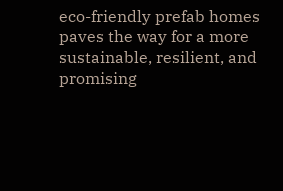eco-friendly prefab homes paves the way for a more sustainable, resilient, and promising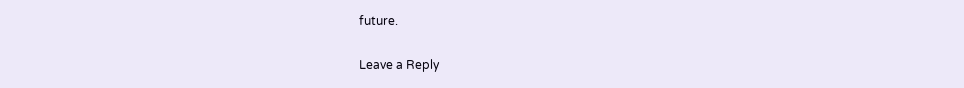future.

Leave a Reply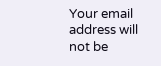Your email address will not be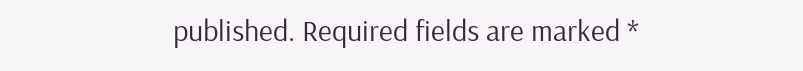published. Required fields are marked *